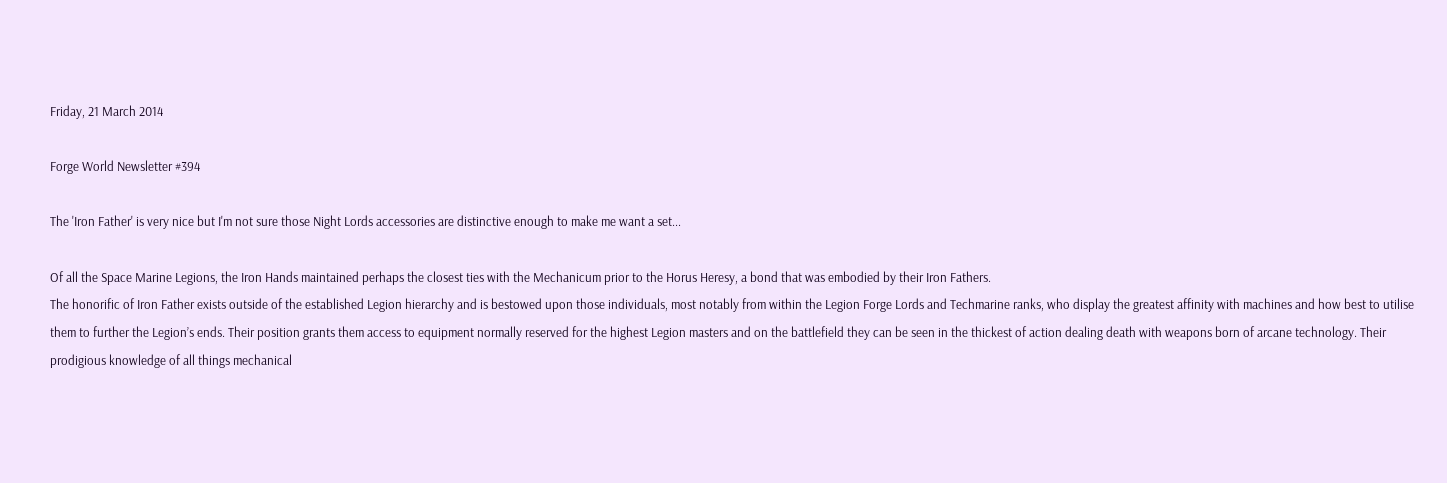Friday, 21 March 2014

Forge World Newsletter #394

The 'Iron Father' is very nice but I'm not sure those Night Lords accessories are distinctive enough to make me want a set...

Of all the Space Marine Legions, the Iron Hands maintained perhaps the closest ties with the Mechanicum prior to the Horus Heresy, a bond that was embodied by their Iron Fathers.
The honorific of Iron Father exists outside of the established Legion hierarchy and is bestowed upon those individuals, most notably from within the Legion Forge Lords and Techmarine ranks, who display the greatest affinity with machines and how best to utilise them to further the Legion’s ends. Their position grants them access to equipment normally reserved for the highest Legion masters and on the battlefield they can be seen in the thickest of action dealing death with weapons born of arcane technology. Their prodigious knowledge of all things mechanical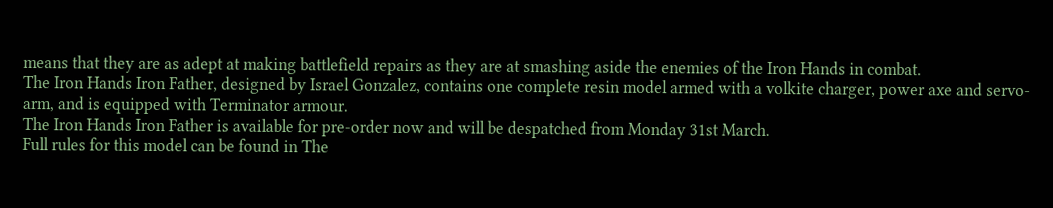means that they are as adept at making battlefield repairs as they are at smashing aside the enemies of the Iron Hands in combat.
The Iron Hands Iron Father, designed by Israel Gonzalez, contains one complete resin model armed with a volkite charger, power axe and servo-arm, and is equipped with Terminator armour.
The Iron Hands Iron Father is available for pre-order now and will be despatched from Monday 31st March.
Full rules for this model can be found in The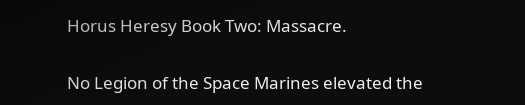Horus Heresy Book Two: Massacre.

No Legion of the Space Marines elevated the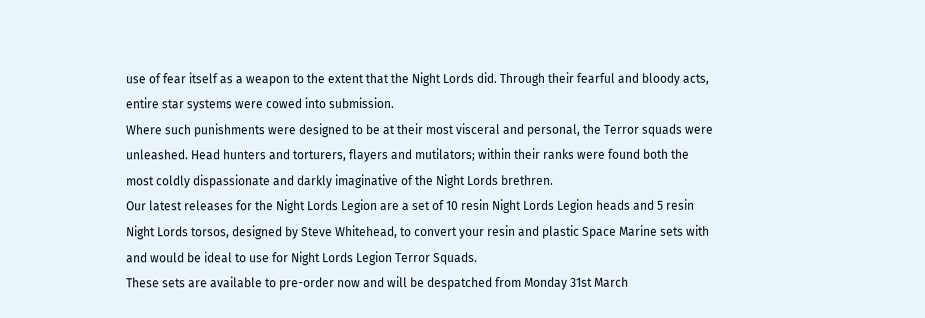use of fear itself as a weapon to the extent that the Night Lords did. Through their fearful and bloody acts, entire star systems were cowed into submission.
Where such punishments were designed to be at their most visceral and personal, the Terror squads were unleashed. Head hunters and torturers, flayers and mutilators; within their ranks were found both the most coldly dispassionate and darkly imaginative of the Night Lords brethren.
Our latest releases for the Night Lords Legion are a set of 10 resin Night Lords Legion heads and 5 resin Night Lords torsos, designed by Steve Whitehead, to convert your resin and plastic Space Marine sets with and would be ideal to use for Night Lords Legion Terror Squads.
These sets are available to pre-order now and will be despatched from Monday 31st March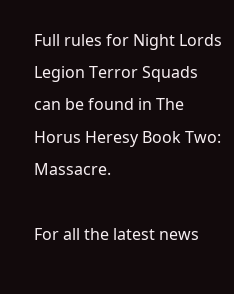Full rules for Night Lords Legion Terror Squads can be found in The Horus Heresy Book Two: Massacre.

For all the latest news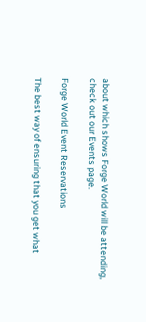about which shows Forge World will be attending, check out our Events page.

Forge World Event Reservations

The best way of ensuring that you get what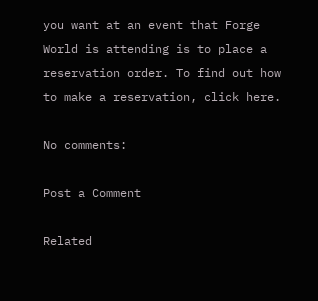you want at an event that Forge World is attending is to place a reservation order. To find out how to make a reservation, click here.

No comments:

Post a Comment

Related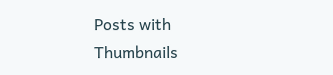Posts with Thumbnails